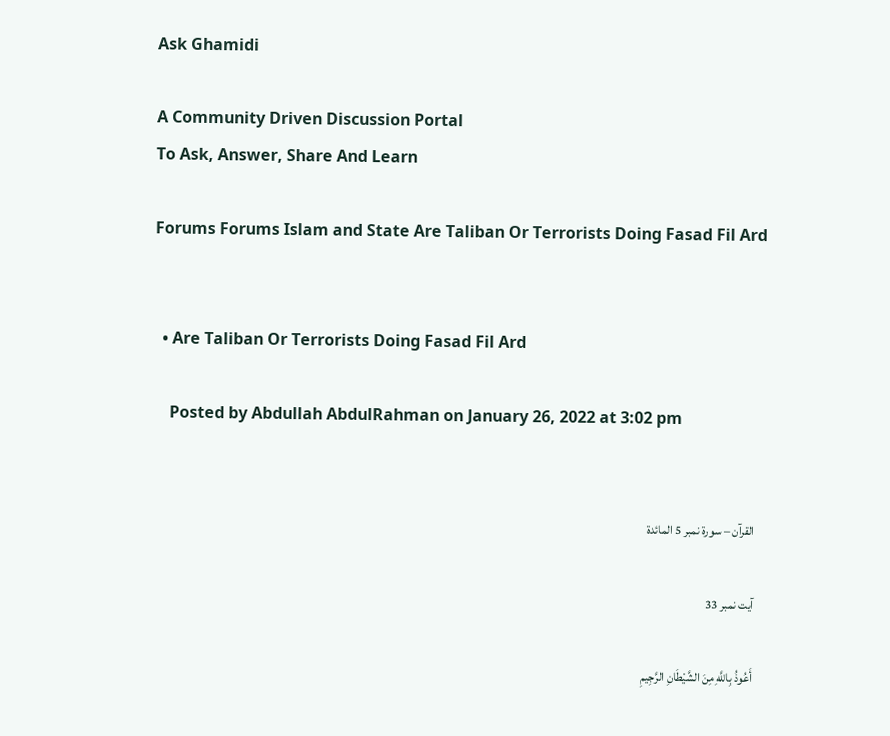Ask Ghamidi

A Community Driven Discussion Portal
To Ask, Answer, Share And Learn

Forums Forums Islam and State Are Taliban Or Terrorists Doing Fasad Fil Ard


  • Are Taliban Or Terrorists Doing Fasad Fil Ard

    Posted by Abdullah AbdulRahman on January 26, 2022 at 3:02 pm


    القرآن – سورۃ نمبر 5 المائدة

    آیت نمبر 33

    أَعُوذُ بِاللَّهِ مِنَ الشَّيْطَانِ الرَّجِيمِ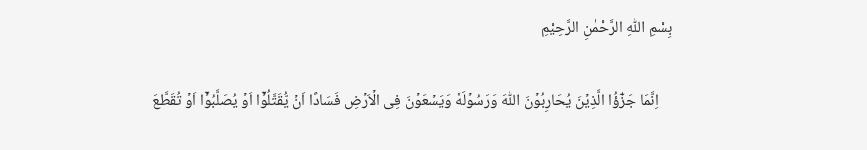بِسْمِ اللّٰهِ الرَّحْمٰنِ الرَّحِيْمِ

    اِنَّمَا جَزٰٓؤُا الَّذِيۡنَ يُحَارِبُوۡنَ اللّٰهَ وَرَسُوۡلَهٗ وَيَسۡعَوۡنَ فِى الۡاَرۡضِ فَسَادًا اَنۡ يُّقَتَّلُوۡۤا اَوۡ يُصَلَّبُوۡۤا اَوۡ تُقَطَّعَ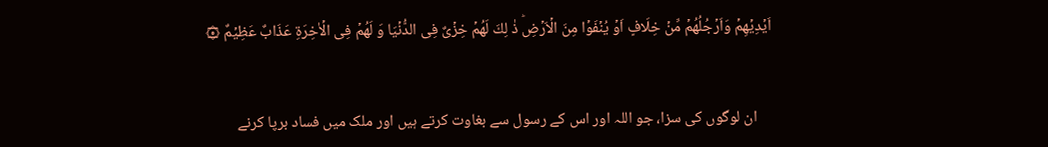اَيۡدِيۡهِمۡ وَاَرۡجُلُهُمۡ مِّنۡ خِلَافٍ اَوۡ يُنۡفَوۡا مِنَ الۡاَرۡضِ‌ؕ ذٰ لِكَ لَهُمۡ خِزۡىٌ فِى الدُّنۡيَا‌ وَ لَهُمۡ فِى الۡاٰخِرَةِ عَذَابٌ عَظِيۡمٌ ۞


    ان لوگوں کی سزا، جو اللہ اور اس کے رسول سے بغاوت کرتے ہیں اور ملک میں فساد برپا کرنے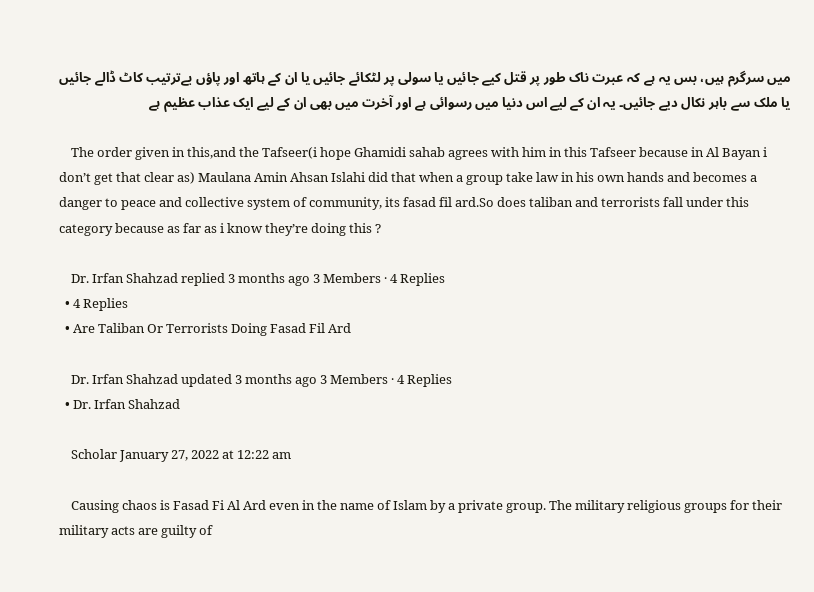میں سرگرم ہیں، بس یہ ہے کہ عبرت ناک طور پر قتل کیے جائیں یا سولی پر لٹکائے جائیں یا ان کے ہاتھ اور پاؤں بےترتیب کاٹ ڈالے جائیں یا ملک سے باہر نکال دیے جائیں۔ یہ ان کے لیے اس دنیا میں رسوائی ہے اور آخرت میں بھی ان کے لیے ایک عذاب عظیم ہے

    The order given in this,and the Tafseer(i hope Ghamidi sahab agrees with him in this Tafseer because in Al Bayan i don’t get that clear as) Maulana Amin Ahsan Islahi did that when a group take law in his own hands and becomes a danger to peace and collective system of community, its fasad fil ard.So does taliban and terrorists fall under this category because as far as i know they’re doing this ?

    Dr. Irfan Shahzad replied 3 months ago 3 Members · 4 Replies
  • 4 Replies
  • Are Taliban Or Terrorists Doing Fasad Fil Ard

    Dr. Irfan Shahzad updated 3 months ago 3 Members · 4 Replies
  • Dr. Irfan Shahzad

    Scholar January 27, 2022 at 12:22 am

    Causing chaos is Fasad Fi Al Ard even in the name of Islam by a private group. The military religious groups for their military acts are guilty of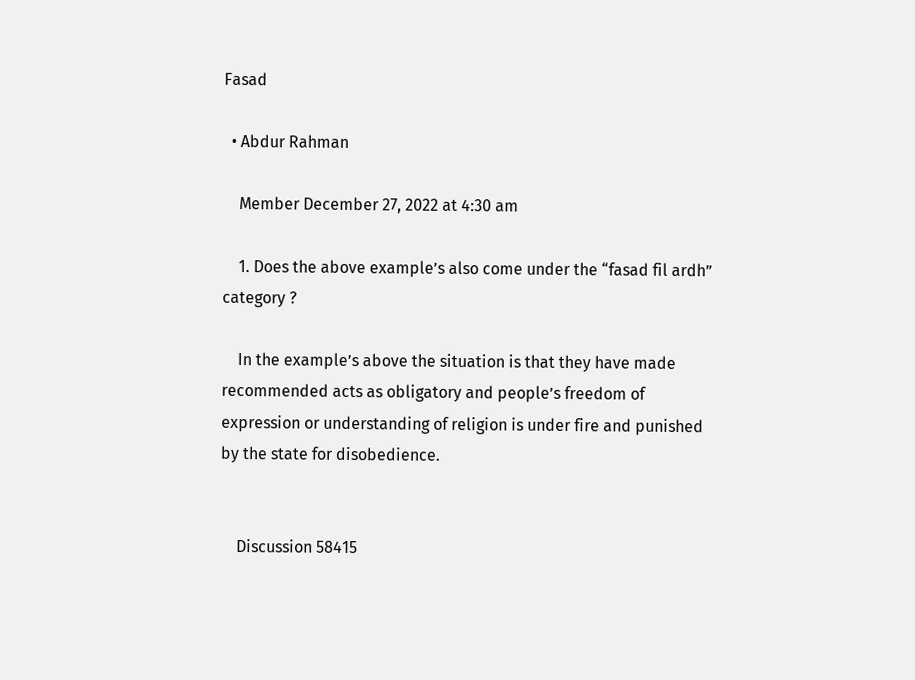Fasad

  • Abdur Rahman

    Member December 27, 2022 at 4:30 am

    1. Does the above example’s also come under the “fasad fil ardh” category ?

    In the example’s above the situation is that they have made recommended acts as obligatory and people’s freedom of expression or understanding of religion is under fire and punished by the state for disobedience.


    Discussion 58415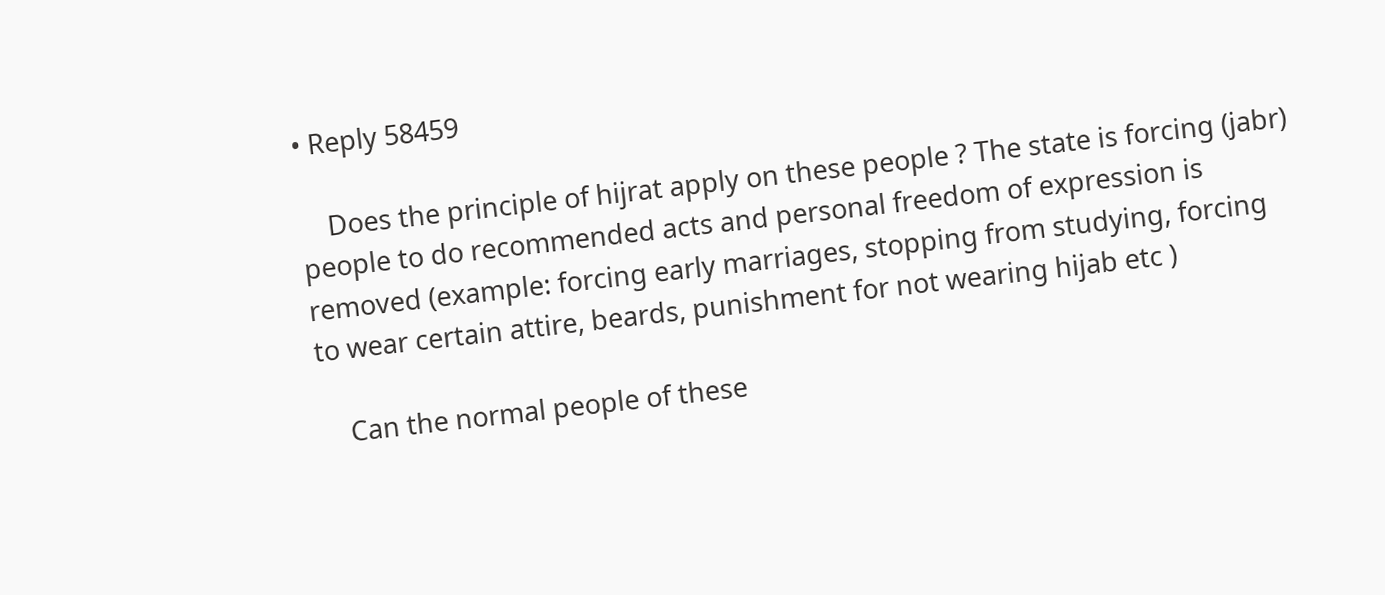• Reply 58459

    Does the principle of hijrat apply on these people ? The state is forcing (jabr) people to do recommended acts and personal freedom of expression is removed (example: forcing early marriages, stopping from studying, forcing to wear certain attire, beards, punishment for not wearing hijab etc )

    Can the normal people of these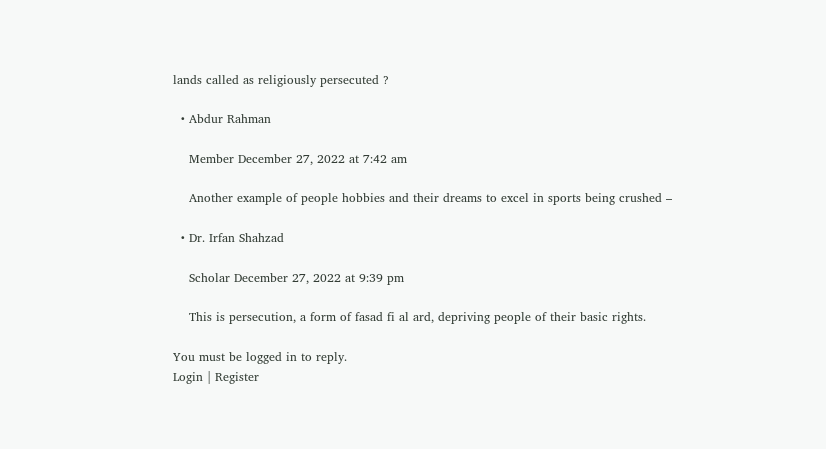lands called as religiously persecuted ?

  • Abdur Rahman

    Member December 27, 2022 at 7:42 am

    Another example of people hobbies and their dreams to excel in sports being crushed –

  • Dr. Irfan Shahzad

    Scholar December 27, 2022 at 9:39 pm

    This is persecution, a form of fasad fi al ard, depriving people of their basic rights.

You must be logged in to reply.
Login | Register